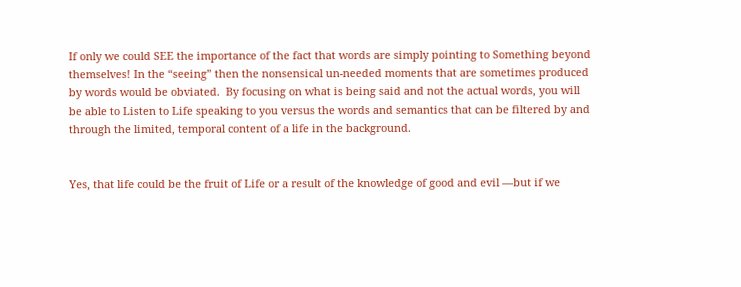If only we could SEE the importance of the fact that words are simply pointing to Something beyond themselves! In the “seeing” then the nonsensical un-needed moments that are sometimes produced by words would be obviated.  By focusing on what is being said and not the actual words, you will be able to Listen to Life speaking to you versus the words and semantics that can be filtered by and through the limited, temporal content of a life in the background.


Yes, that life could be the fruit of Life or a result of the knowledge of good and evil —but if we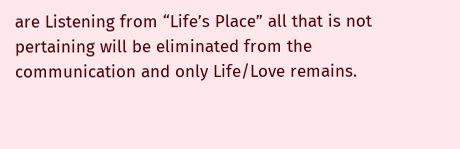are Listening from “Life’s Place” all that is not pertaining will be eliminated from the communication and only Life/Love remains.